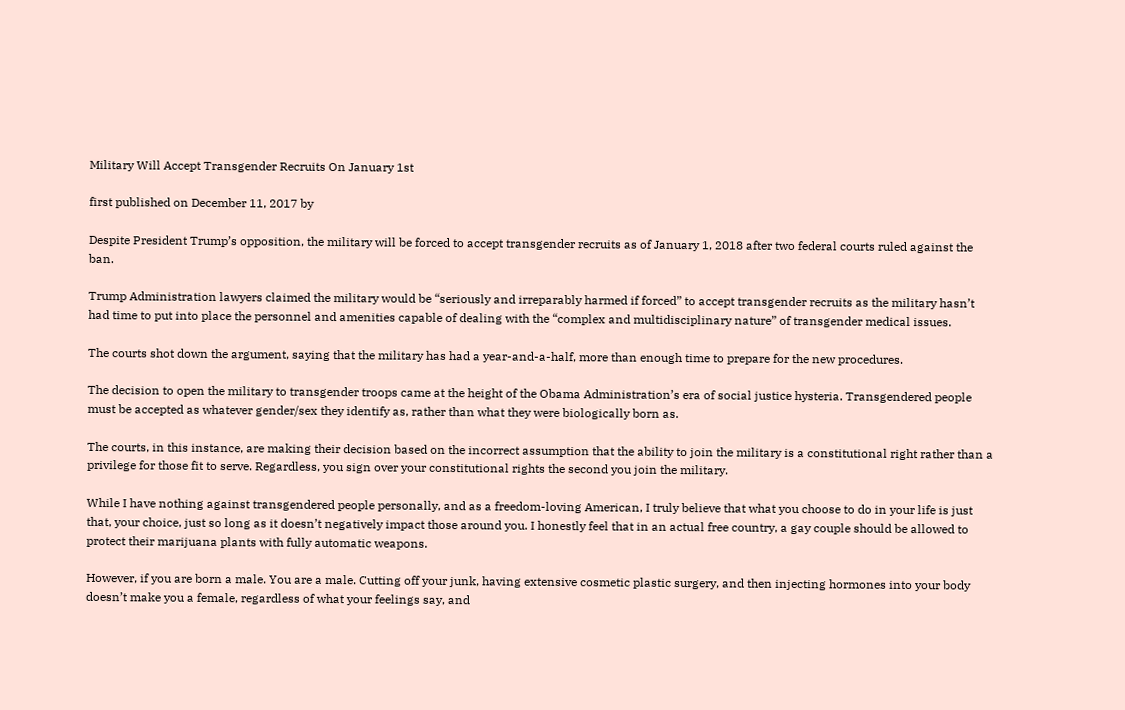Military Will Accept Transgender Recruits On January 1st

first published on December 11, 2017 by

Despite President Trump’s opposition, the military will be forced to accept transgender recruits as of January 1, 2018 after two federal courts ruled against the ban.

Trump Administration lawyers claimed the military would be “seriously and irreparably harmed if forced” to accept transgender recruits as the military hasn’t had time to put into place the personnel and amenities capable of dealing with the “complex and multidisciplinary nature” of transgender medical issues.

The courts shot down the argument, saying that the military has had a year-and-a-half, more than enough time to prepare for the new procedures.

The decision to open the military to transgender troops came at the height of the Obama Administration’s era of social justice hysteria. Transgendered people must be accepted as whatever gender/sex they identify as, rather than what they were biologically born as.

The courts, in this instance, are making their decision based on the incorrect assumption that the ability to join the military is a constitutional right rather than a privilege for those fit to serve. Regardless, you sign over your constitutional rights the second you join the military.

While I have nothing against transgendered people personally, and as a freedom-loving American, I truly believe that what you choose to do in your life is just that, your choice, just so long as it doesn’t negatively impact those around you. I honestly feel that in an actual free country, a gay couple should be allowed to protect their marijuana plants with fully automatic weapons.

However, if you are born a male. You are a male. Cutting off your junk, having extensive cosmetic plastic surgery, and then injecting hormones into your body doesn’t make you a female, regardless of what your feelings say, and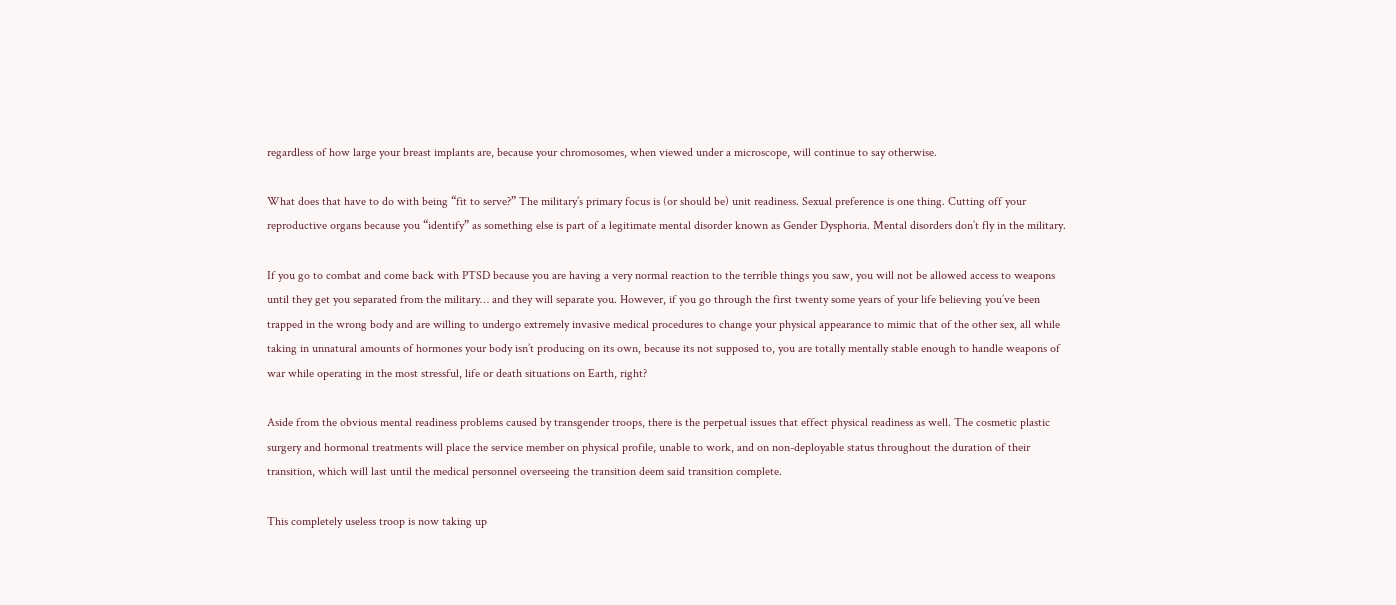regardless of how large your breast implants are, because your chromosomes, when viewed under a microscope, will continue to say otherwise.

What does that have to do with being “fit to serve?” The military’s primary focus is (or should be) unit readiness. Sexual preference is one thing. Cutting off your reproductive organs because you “identify” as something else is part of a legitimate mental disorder known as Gender Dysphoria. Mental disorders don’t fly in the military.

If you go to combat and come back with PTSD because you are having a very normal reaction to the terrible things you saw, you will not be allowed access to weapons until they get you separated from the military… and they will separate you. However, if you go through the first twenty some years of your life believing you’ve been trapped in the wrong body and are willing to undergo extremely invasive medical procedures to change your physical appearance to mimic that of the other sex, all while taking in unnatural amounts of hormones your body isn’t producing on its own, because its not supposed to, you are totally mentally stable enough to handle weapons of war while operating in the most stressful, life or death situations on Earth, right?

Aside from the obvious mental readiness problems caused by transgender troops, there is the perpetual issues that effect physical readiness as well. The cosmetic plastic surgery and hormonal treatments will place the service member on physical profile, unable to work, and on non-deployable status throughout the duration of their transition, which will last until the medical personnel overseeing the transition deem said transition complete.

This completely useless troop is now taking up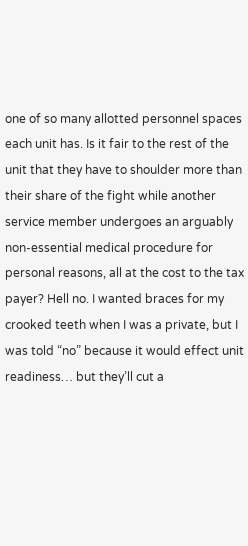one of so many allotted personnel spaces each unit has. Is it fair to the rest of the unit that they have to shoulder more than their share of the fight while another service member undergoes an arguably non-essential medical procedure for personal reasons, all at the cost to the tax payer? Hell no. I wanted braces for my crooked teeth when I was a private, but I was told “no” because it would effect unit readiness… but they’ll cut a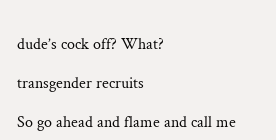dude’s cock off? What?

transgender recruits

So go ahead and flame and call me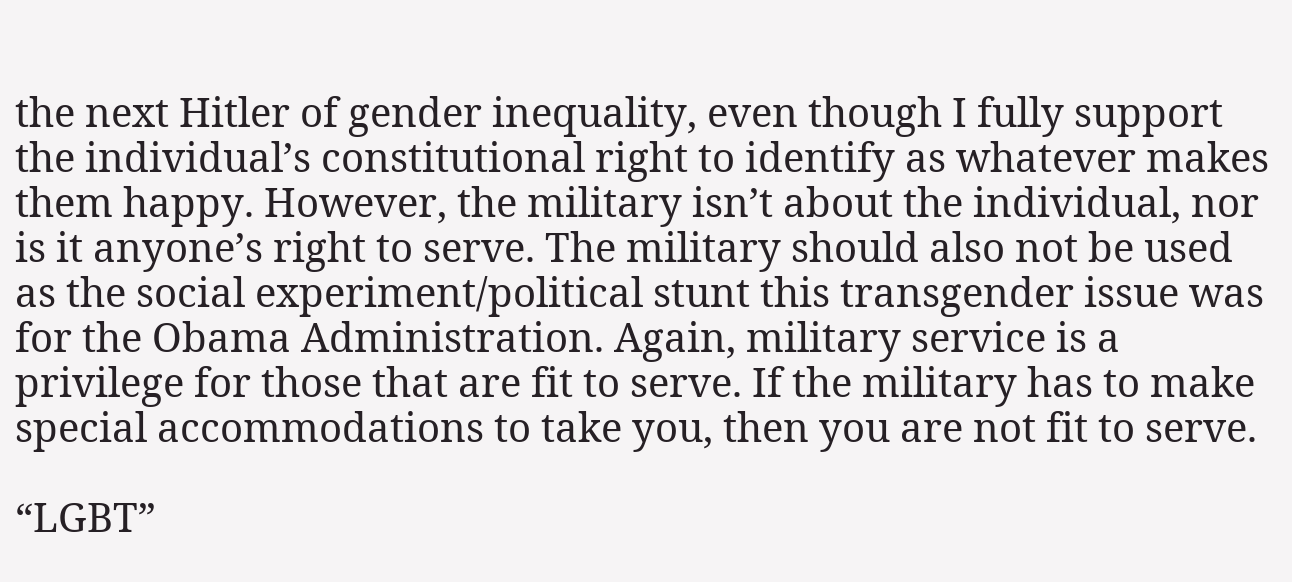the next Hitler of gender inequality, even though I fully support the individual’s constitutional right to identify as whatever makes them happy. However, the military isn’t about the individual, nor is it anyone’s right to serve. The military should also not be used as the social experiment/political stunt this transgender issue was for the Obama Administration. Again, military service is a privilege for those that are fit to serve. If the military has to make special accommodations to take you, then you are not fit to serve.

“LGBT”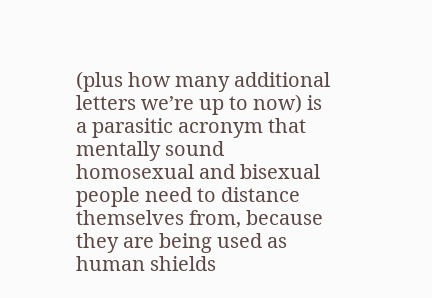(plus how many additional letters we’re up to now) is a parasitic acronym that mentally sound homosexual and bisexual people need to distance themselves from, because they are being used as human shields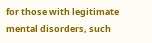for those with legitimate mental disorders, such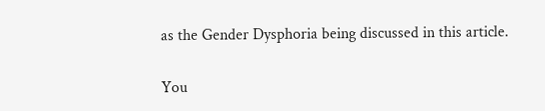as the Gender Dysphoria being discussed in this article.

You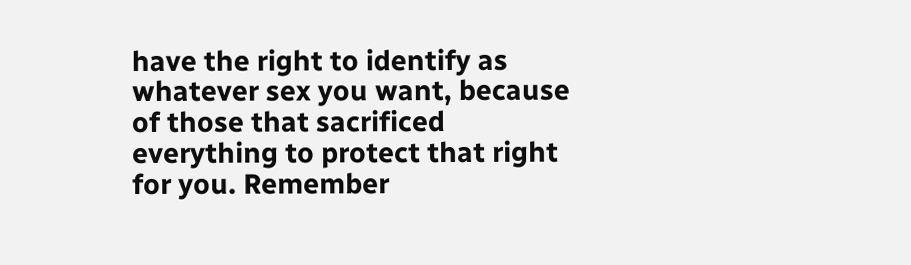have the right to identify as whatever sex you want, because of those that sacrificed everything to protect that right for you. Remember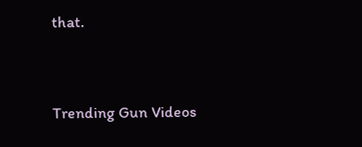that.


Trending Gun Videos